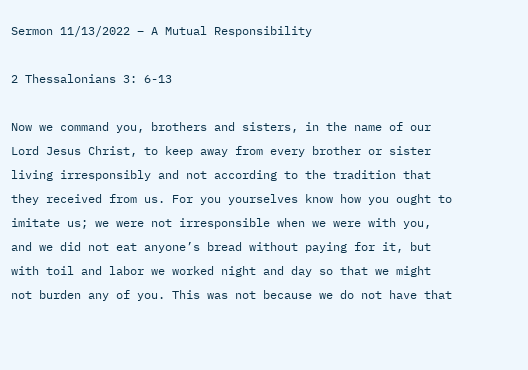Sermon 11/13/2022 – A Mutual Responsibility

2 Thessalonians 3: 6-13

Now we command you, brothers and sisters, in the name of our Lord Jesus Christ, to keep away from every brother or sister living irresponsibly and not according to the tradition that they received from us. For you yourselves know how you ought to imitate us; we were not irresponsible when we were with you, and we did not eat anyone’s bread without paying for it, but with toil and labor we worked night and day so that we might not burden any of you. This was not because we do not have that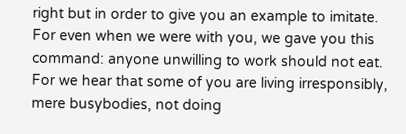right but in order to give you an example to imitate. For even when we were with you, we gave you this command: anyone unwilling to work should not eat. For we hear that some of you are living irresponsibly, mere busybodies, not doing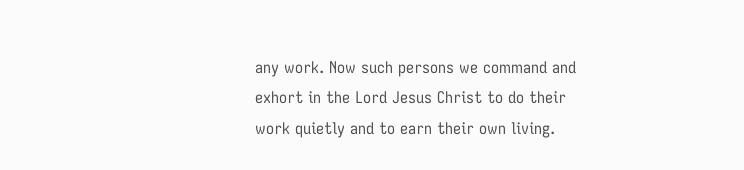any work. Now such persons we command and exhort in the Lord Jesus Christ to do their work quietly and to earn their own living.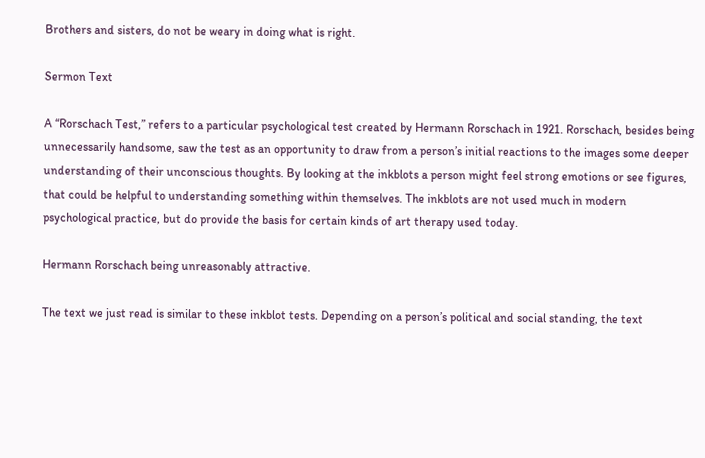Brothers and sisters, do not be weary in doing what is right.

Sermon Text

A “Rorschach Test,” refers to a particular psychological test created by Hermann Rorschach in 1921. Rorschach, besides being unnecessarily handsome, saw the test as an opportunity to draw from a person’s initial reactions to the images some deeper understanding of their unconscious thoughts. By looking at the inkblots a person might feel strong emotions or see figures, that could be helpful to understanding something within themselves. The inkblots are not used much in modern psychological practice, but do provide the basis for certain kinds of art therapy used today.

Hermann Rorschach being unreasonably attractive.

The text we just read is similar to these inkblot tests. Depending on a person’s political and social standing, the text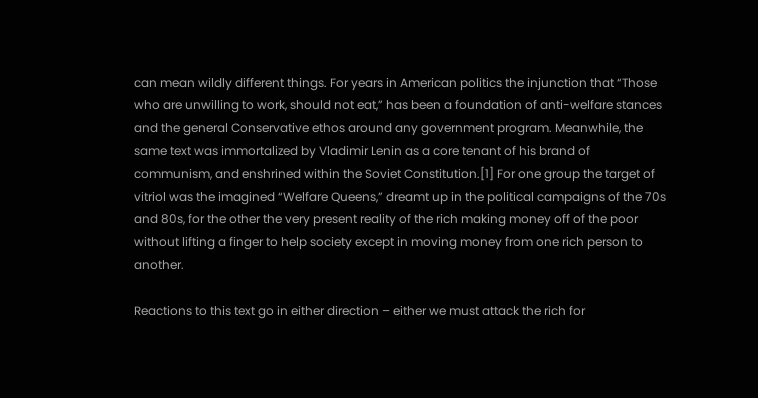can mean wildly different things. For years in American politics the injunction that “Those who are unwilling to work, should not eat,” has been a foundation of anti-welfare stances and the general Conservative ethos around any government program. Meanwhile, the same text was immortalized by Vladimir Lenin as a core tenant of his brand of communism, and enshrined within the Soviet Constitution.[1] For one group the target of vitriol was the imagined “Welfare Queens,” dreamt up in the political campaigns of the 70s and 80s, for the other the very present reality of the rich making money off of the poor without lifting a finger to help society except in moving money from one rich person to another.

Reactions to this text go in either direction – either we must attack the rich for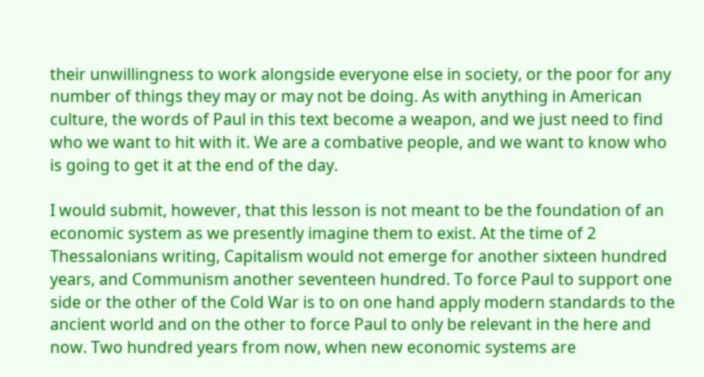their unwillingness to work alongside everyone else in society, or the poor for any number of things they may or may not be doing. As with anything in American culture, the words of Paul in this text become a weapon, and we just need to find who we want to hit with it. We are a combative people, and we want to know who is going to get it at the end of the day.

I would submit, however, that this lesson is not meant to be the foundation of an economic system as we presently imagine them to exist. At the time of 2 Thessalonians writing, Capitalism would not emerge for another sixteen hundred years, and Communism another seventeen hundred. To force Paul to support one side or the other of the Cold War is to on one hand apply modern standards to the ancient world and on the other to force Paul to only be relevant in the here and now. Two hundred years from now, when new economic systems are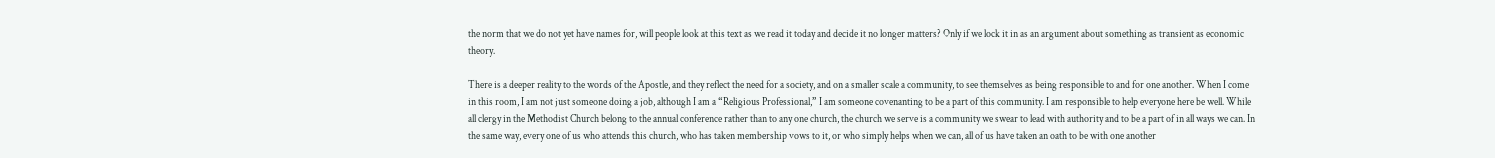the norm that we do not yet have names for, will people look at this text as we read it today and decide it no longer matters? Only if we lock it in as an argument about something as transient as economic theory.

There is a deeper reality to the words of the Apostle, and they reflect the need for a society, and on a smaller scale a community, to see themselves as being responsible to and for one another. When I come in this room, I am not just someone doing a job, although I am a “Religious Professional,” I am someone covenanting to be a part of this community. I am responsible to help everyone here be well. While all clergy in the Methodist Church belong to the annual conference rather than to any one church, the church we serve is a community we swear to lead with authority and to be a part of in all ways we can. In the same way, every one of us who attends this church, who has taken membership vows to it, or who simply helps when we can, all of us have taken an oath to be with one another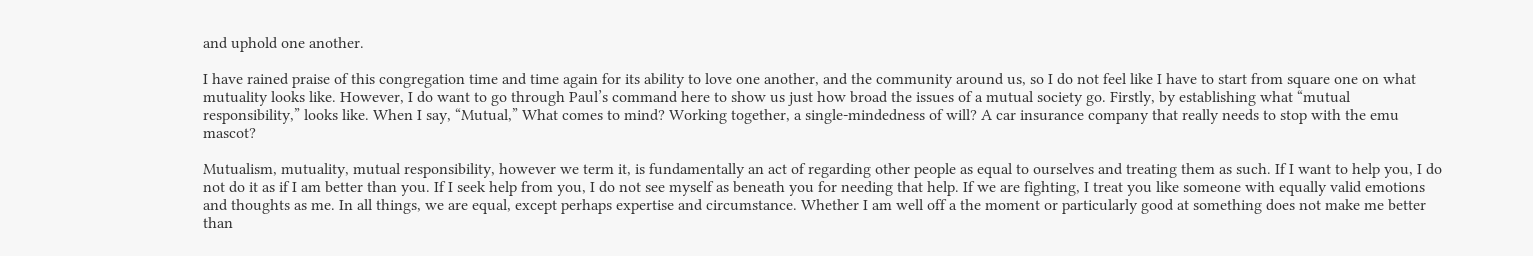and uphold one another.

I have rained praise of this congregation time and time again for its ability to love one another, and the community around us, so I do not feel like I have to start from square one on what mutuality looks like. However, I do want to go through Paul’s command here to show us just how broad the issues of a mutual society go. Firstly, by establishing what “mutual responsibility,” looks like. When I say, “Mutual,” What comes to mind? Working together, a single-mindedness of will? A car insurance company that really needs to stop with the emu mascot?

Mutualism, mutuality, mutual responsibility, however we term it, is fundamentally an act of regarding other people as equal to ourselves and treating them as such. If I want to help you, I do not do it as if I am better than you. If I seek help from you, I do not see myself as beneath you for needing that help. If we are fighting, I treat you like someone with equally valid emotions and thoughts as me. In all things, we are equal, except perhaps expertise and circumstance. Whether I am well off a the moment or particularly good at something does not make me better than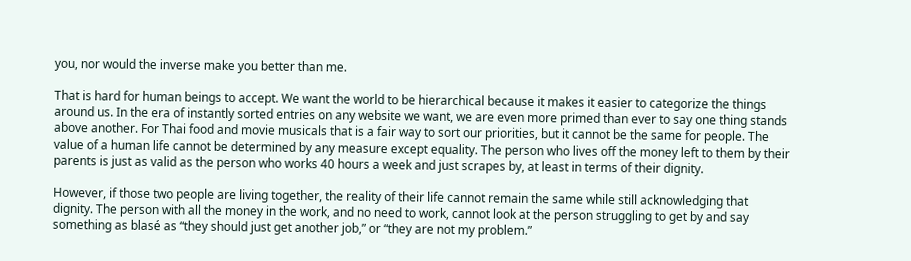you, nor would the inverse make you better than me.

That is hard for human beings to accept. We want the world to be hierarchical because it makes it easier to categorize the things around us. In the era of instantly sorted entries on any website we want, we are even more primed than ever to say one thing stands above another. For Thai food and movie musicals that is a fair way to sort our priorities, but it cannot be the same for people. The value of a human life cannot be determined by any measure except equality. The person who lives off the money left to them by their parents is just as valid as the person who works 40 hours a week and just scrapes by, at least in terms of their dignity.

However, if those two people are living together, the reality of their life cannot remain the same while still acknowledging that dignity. The person with all the money in the work, and no need to work, cannot look at the person struggling to get by and say something as blasé as “they should just get another job,” or “they are not my problem.”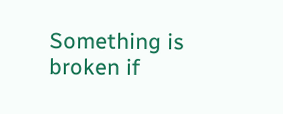Something is broken if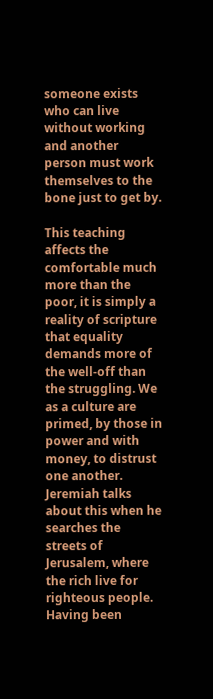someone exists who can live without working and another person must work themselves to the bone just to get by.

This teaching affects the comfortable much more than the poor, it is simply a reality of scripture that equality demands more of the well-off than the struggling. We as a culture are primed, by those in power and with money, to distrust one another. Jeremiah talks about this when he searches the streets of Jerusalem, where the rich live for righteous people. Having been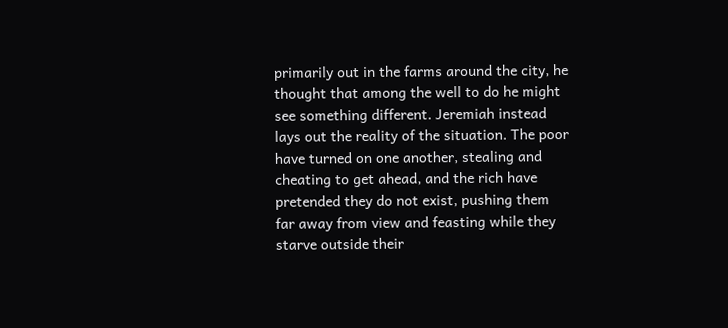primarily out in the farms around the city, he thought that among the well to do he might see something different. Jeremiah instead lays out the reality of the situation. The poor have turned on one another, stealing and cheating to get ahead, and the rich have pretended they do not exist, pushing them far away from view and feasting while they starve outside their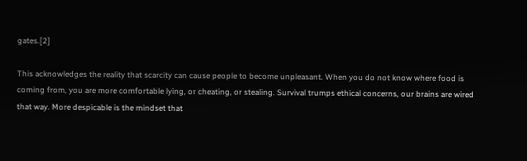gates.[2]

This acknowledges the reality that scarcity can cause people to become unpleasant. When you do not know where food is coming from, you are more comfortable lying, or cheating, or stealing. Survival trumps ethical concerns, our brains are wired that way. More despicable is the mindset that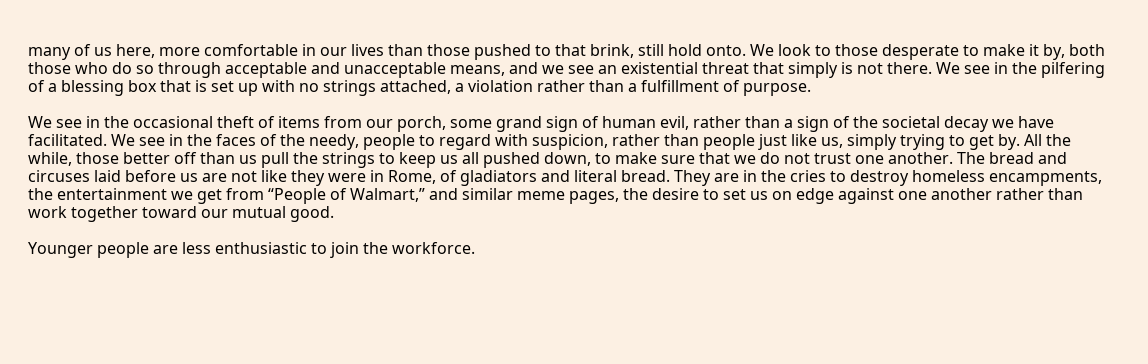many of us here, more comfortable in our lives than those pushed to that brink, still hold onto. We look to those desperate to make it by, both those who do so through acceptable and unacceptable means, and we see an existential threat that simply is not there. We see in the pilfering of a blessing box that is set up with no strings attached, a violation rather than a fulfillment of purpose.

We see in the occasional theft of items from our porch, some grand sign of human evil, rather than a sign of the societal decay we have facilitated. We see in the faces of the needy, people to regard with suspicion, rather than people just like us, simply trying to get by. All the while, those better off than us pull the strings to keep us all pushed down, to make sure that we do not trust one another. The bread and circuses laid before us are not like they were in Rome, of gladiators and literal bread. They are in the cries to destroy homeless encampments, the entertainment we get from “People of Walmart,” and similar meme pages, the desire to set us on edge against one another rather than work together toward our mutual good.

Younger people are less enthusiastic to join the workforce.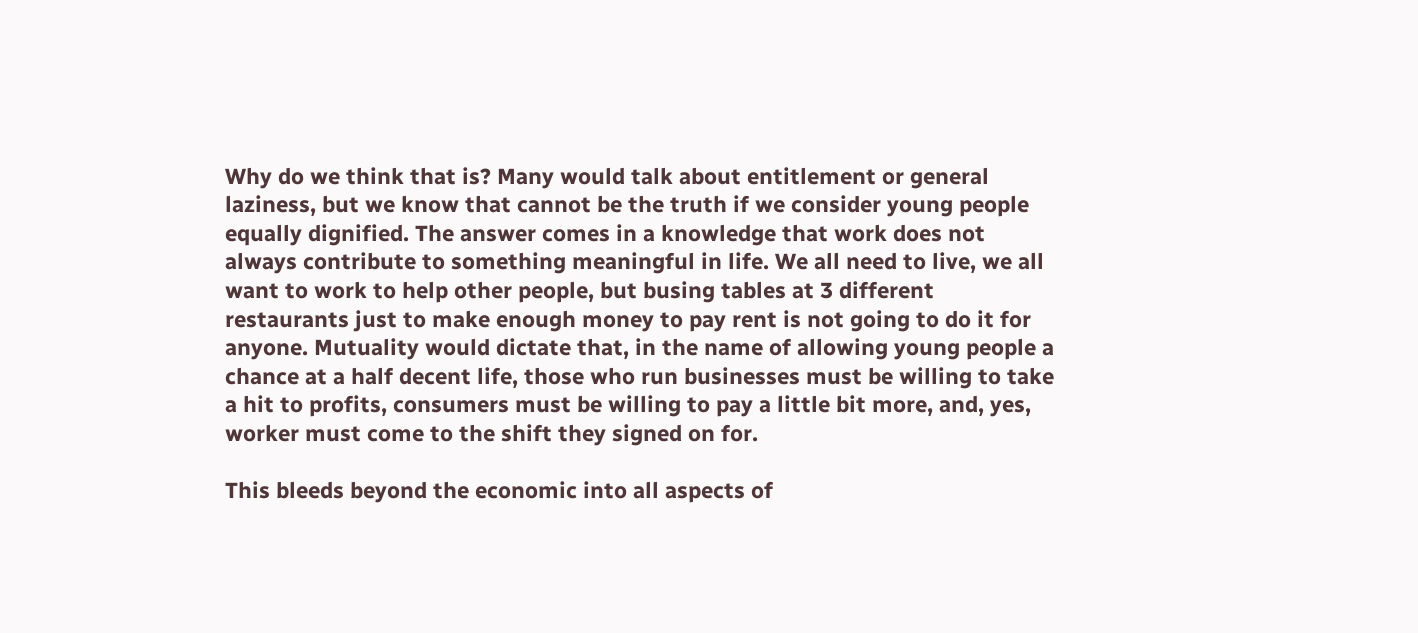Why do we think that is? Many would talk about entitlement or general laziness, but we know that cannot be the truth if we consider young people equally dignified. The answer comes in a knowledge that work does not always contribute to something meaningful in life. We all need to live, we all want to work to help other people, but busing tables at 3 different restaurants just to make enough money to pay rent is not going to do it for anyone. Mutuality would dictate that, in the name of allowing young people a chance at a half decent life, those who run businesses must be willing to take a hit to profits, consumers must be willing to pay a little bit more, and, yes, worker must come to the shift they signed on for.

This bleeds beyond the economic into all aspects of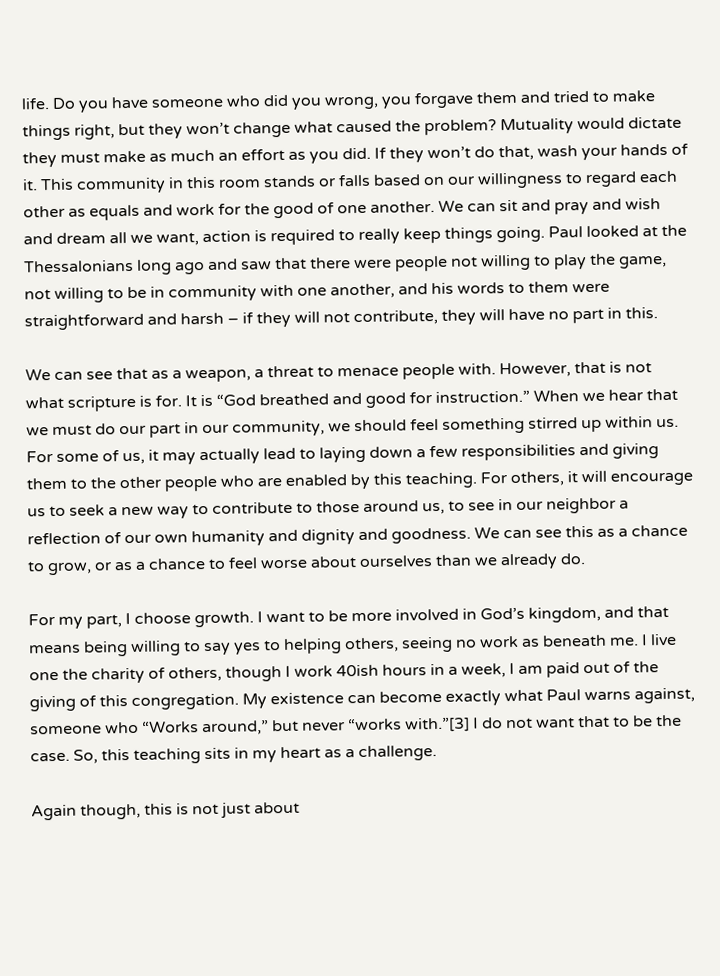life. Do you have someone who did you wrong, you forgave them and tried to make things right, but they won’t change what caused the problem? Mutuality would dictate they must make as much an effort as you did. If they won’t do that, wash your hands of it. This community in this room stands or falls based on our willingness to regard each other as equals and work for the good of one another. We can sit and pray and wish and dream all we want, action is required to really keep things going. Paul looked at the Thessalonians long ago and saw that there were people not willing to play the game, not willing to be in community with one another, and his words to them were straightforward and harsh – if they will not contribute, they will have no part in this.

We can see that as a weapon, a threat to menace people with. However, that is not what scripture is for. It is “God breathed and good for instruction.” When we hear that we must do our part in our community, we should feel something stirred up within us. For some of us, it may actually lead to laying down a few responsibilities and giving them to the other people who are enabled by this teaching. For others, it will encourage us to seek a new way to contribute to those around us, to see in our neighbor a reflection of our own humanity and dignity and goodness. We can see this as a chance to grow, or as a chance to feel worse about ourselves than we already do.

For my part, I choose growth. I want to be more involved in God’s kingdom, and that means being willing to say yes to helping others, seeing no work as beneath me. I live one the charity of others, though I work 40ish hours in a week, I am paid out of the giving of this congregation. My existence can become exactly what Paul warns against, someone who “Works around,” but never “works with.”[3] I do not want that to be the case. So, this teaching sits in my heart as a challenge.

Again though, this is not just about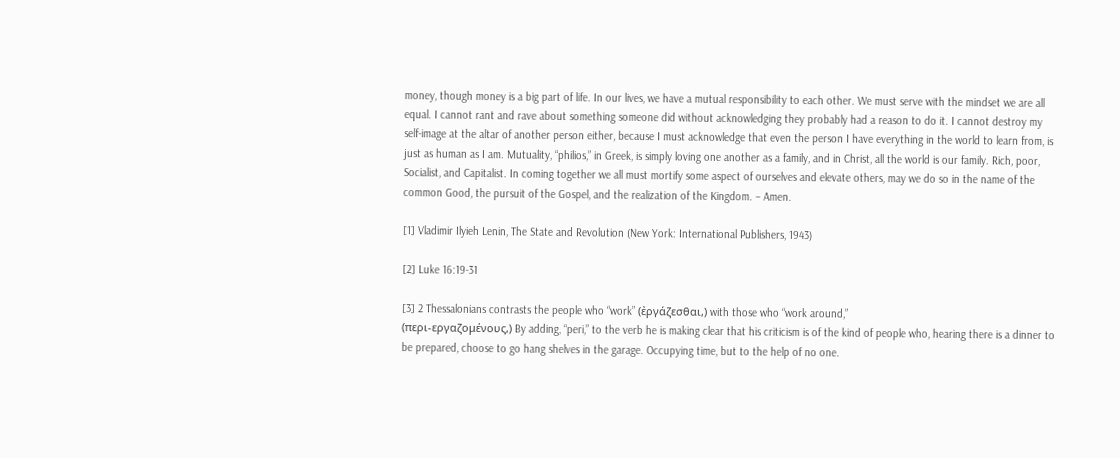money, though money is a big part of life. In our lives, we have a mutual responsibility to each other. We must serve with the mindset we are all equal. I cannot rant and rave about something someone did without acknowledging they probably had a reason to do it. I cannot destroy my self-image at the altar of another person either, because I must acknowledge that even the person I have everything in the world to learn from, is just as human as I am. Mutuality, “philios,” in Greek, is simply loving one another as a family, and in Christ, all the world is our family. Rich, poor, Socialist, and Capitalist. In coming together we all must mortify some aspect of ourselves and elevate others, may we do so in the name of the common Good, the pursuit of the Gospel, and the realization of the Kingdom. – Amen.

[1] Vladimir Ilyieh Lenin, The State and Revolution (New York: International Publishers, 1943)

[2] Luke 16:19-31

[3] 2 Thessalonians contrasts the people who “work” (ἐργάζεσθαι,) with those who “work around,”
(περι-εργαζομένους,) By adding, “peri,” to the verb he is making clear that his criticism is of the kind of people who, hearing there is a dinner to be prepared, choose to go hang shelves in the garage. Occupying time, but to the help of no one.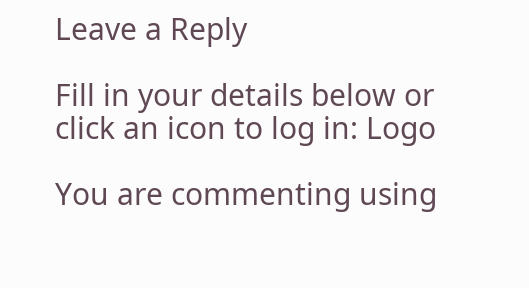Leave a Reply

Fill in your details below or click an icon to log in: Logo

You are commenting using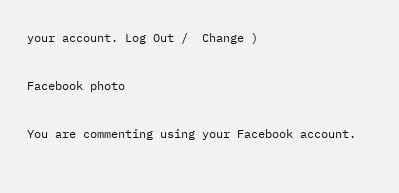your account. Log Out /  Change )

Facebook photo

You are commenting using your Facebook account.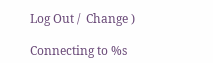Log Out /  Change )

Connecting to %s